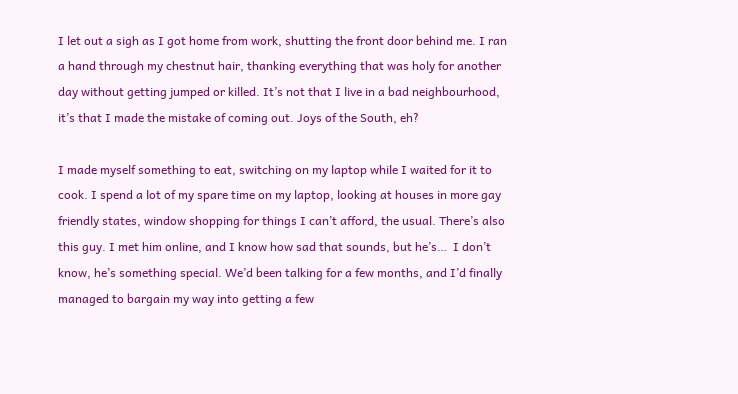I let out a sigh as I got home from work, shutting the front door behind me. I ran a hand through my chestnut hair, thanking everything that was holy for another day without getting jumped or killed. It’s not that I live in a bad neighbourhood, it’s that I made the mistake of coming out. Joys of the South, eh?

I made myself something to eat, switching on my laptop while I waited for it to cook. I spend a lot of my spare time on my laptop, looking at houses in more gay friendly states, window shopping for things I can’t afford, the usual. There’s also this guy. I met him online, and I know how sad that sounds, but he’s…  I don’t know, he’s something special. We’d been talking for a few months, and I’d finally managed to bargain my way into getting a few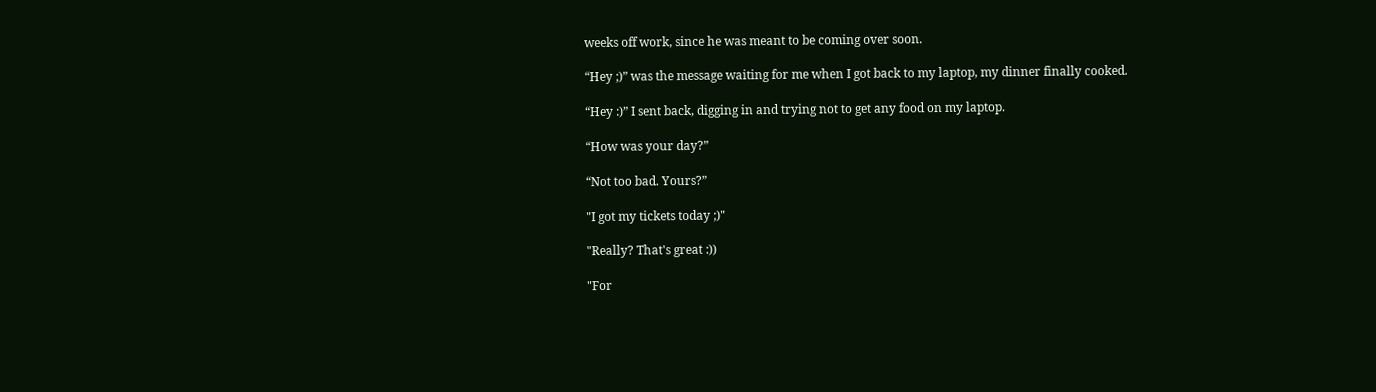weeks off work, since he was meant to be coming over soon.

“Hey ;)” was the message waiting for me when I got back to my laptop, my dinner finally cooked.

“Hey :)” I sent back, digging in and trying not to get any food on my laptop.

“How was your day?”

“Not too bad. Yours?”

"I got my tickets today ;)"

"Really? That's great :))

"For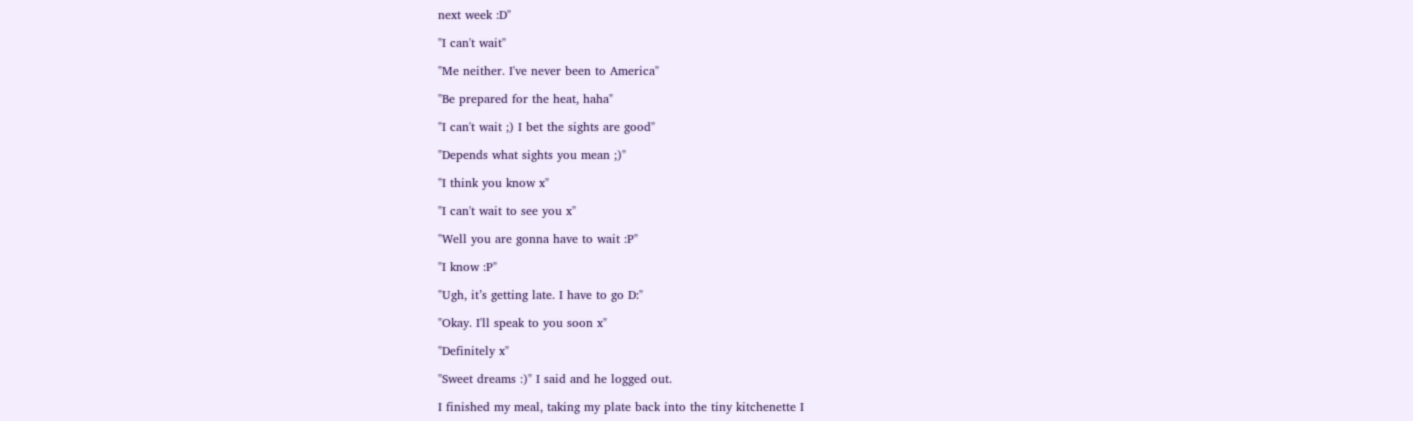next week :D"

"I can't wait"

"Me neither. I've never been to America"

"Be prepared for the heat, haha"

"I can't wait ;) I bet the sights are good"

"Depends what sights you mean ;)"

"I think you know x"

"I can't wait to see you x"

"Well you are gonna have to wait :P"

"I know :P"

"Ugh, it’s getting late. I have to go D:"

"Okay. I'll speak to you soon x"

"Definitely x"

"Sweet dreams :)" I said and he logged out.

I finished my meal, taking my plate back into the tiny kitchenette I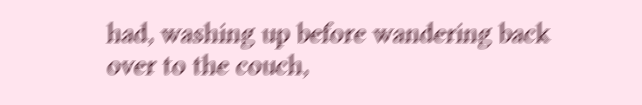had, washing up before wandering back over to the couch,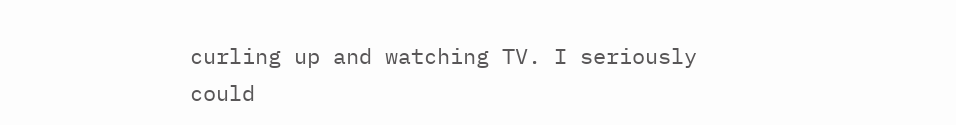curling up and watching TV. I seriously could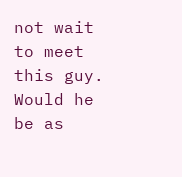not wait to meet this guy. Would he be as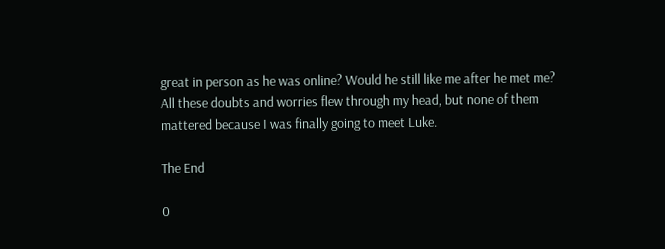great in person as he was online? Would he still like me after he met me? All these doubts and worries flew through my head, but none of them mattered because I was finally going to meet Luke.

The End

0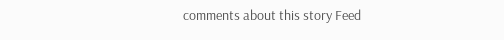comments about this story Feed